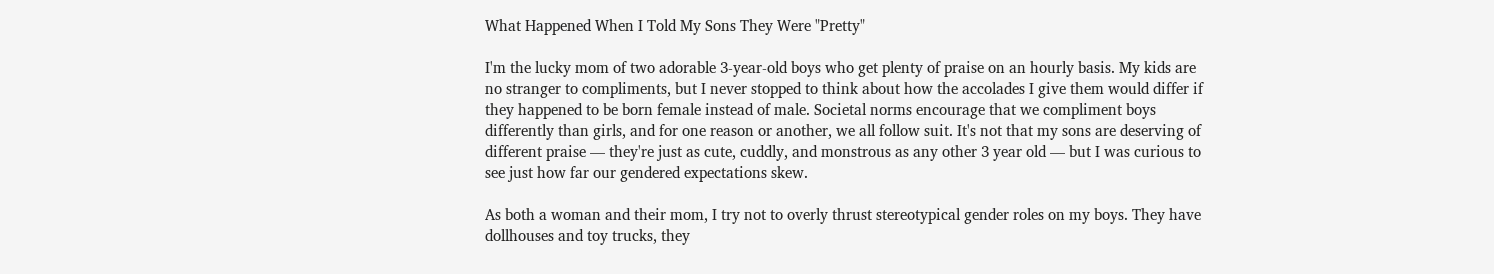What Happened When I Told My Sons They Were "Pretty"

I'm the lucky mom of two adorable 3-year-old boys who get plenty of praise on an hourly basis. My kids are no stranger to compliments, but I never stopped to think about how the accolades I give them would differ if they happened to be born female instead of male. Societal norms encourage that we compliment boys differently than girls, and for one reason or another, we all follow suit. It's not that my sons are deserving of different praise — they're just as cute, cuddly, and monstrous as any other 3 year old — but I was curious to see just how far our gendered expectations skew.

As both a woman and their mom, I try not to overly thrust stereotypical gender roles on my boys. They have dollhouses and toy trucks, they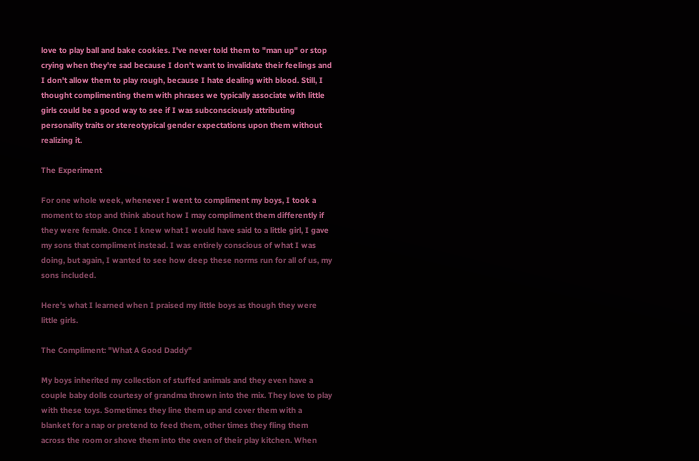love to play ball and bake cookies. I've never told them to "man up" or stop crying when they're sad because I don't want to invalidate their feelings and I don't allow them to play rough, because I hate dealing with blood. Still, I thought complimenting them with phrases we typically associate with little girls could be a good way to see if I was subconsciously attributing personality traits or stereotypical gender expectations upon them without realizing it.

The Experiment

For one whole week, whenever I went to compliment my boys, I took a moment to stop and think about how I may compliment them differently if they were female. Once I knew what I would have said to a little girl, I gave my sons that compliment instead. I was entirely conscious of what I was doing, but again, I wanted to see how deep these norms run for all of us, my sons included.

Here's what I learned when I praised my little boys as though they were little girls.

The Compliment: "What A Good Daddy"

My boys inherited my collection of stuffed animals and they even have a couple baby dolls courtesy of grandma thrown into the mix. They love to play with these toys. Sometimes they line them up and cover them with a blanket for a nap or pretend to feed them, other times they fling them across the room or shove them into the oven of their play kitchen. When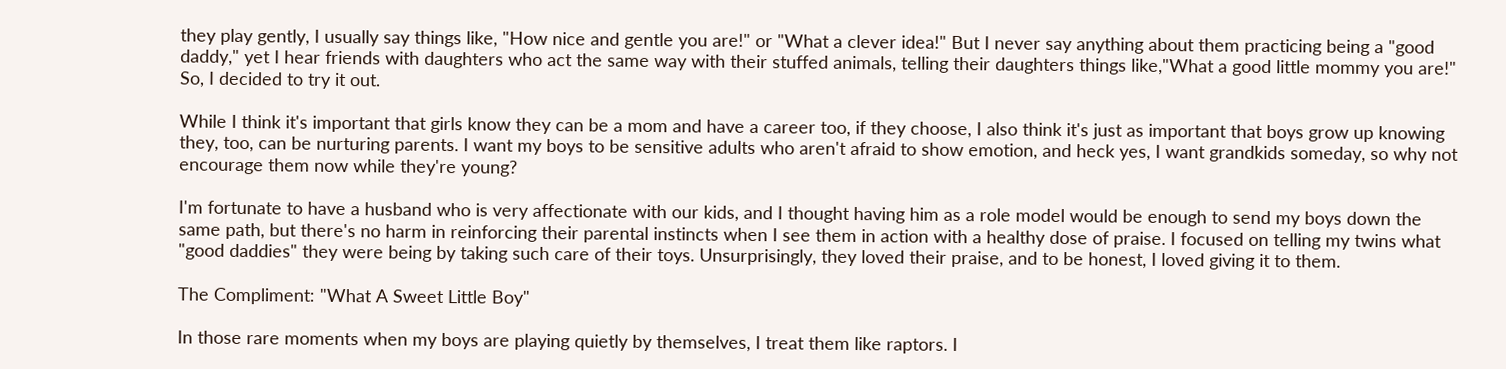they play gently, I usually say things like, "How nice and gentle you are!" or "What a clever idea!" But I never say anything about them practicing being a "good daddy," yet I hear friends with daughters who act the same way with their stuffed animals, telling their daughters things like,"What a good little mommy you are!" So, I decided to try it out.

While I think it's important that girls know they can be a mom and have a career too, if they choose, I also think it's just as important that boys grow up knowing they, too, can be nurturing parents. I want my boys to be sensitive adults who aren't afraid to show emotion, and heck yes, I want grandkids someday, so why not encourage them now while they're young?

I'm fortunate to have a husband who is very affectionate with our kids, and I thought having him as a role model would be enough to send my boys down the same path, but there's no harm in reinforcing their parental instincts when I see them in action with a healthy dose of praise. I focused on telling my twins what "good daddies" they were being by taking such care of their toys. Unsurprisingly, they loved their praise, and to be honest, I loved giving it to them.

The Compliment: "What A Sweet Little Boy"

In those rare moments when my boys are playing quietly by themselves, I treat them like raptors. I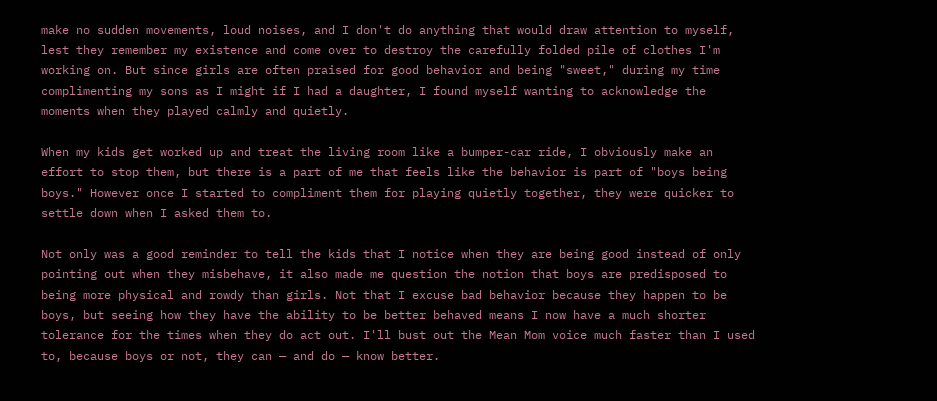make no sudden movements, loud noises, and I don't do anything that would draw attention to myself, lest they remember my existence and come over to destroy the carefully folded pile of clothes I'm working on. But since girls are often praised for good behavior and being "sweet," during my time complimenting my sons as I might if I had a daughter, I found myself wanting to acknowledge the moments when they played calmly and quietly.

When my kids get worked up and treat the living room like a bumper-car ride, I obviously make an effort to stop them, but there is a part of me that feels like the behavior is part of "boys being boys." However once I started to compliment them for playing quietly together, they were quicker to settle down when I asked them to.

Not only was a good reminder to tell the kids that I notice when they are being good instead of only pointing out when they misbehave, it also made me question the notion that boys are predisposed to being more physical and rowdy than girls. Not that I excuse bad behavior because they happen to be boys, but seeing how they have the ability to be better behaved means I now have a much shorter tolerance for the times when they do act out. I'll bust out the Mean Mom voice much faster than I used to, because boys or not, they can — and do — know better.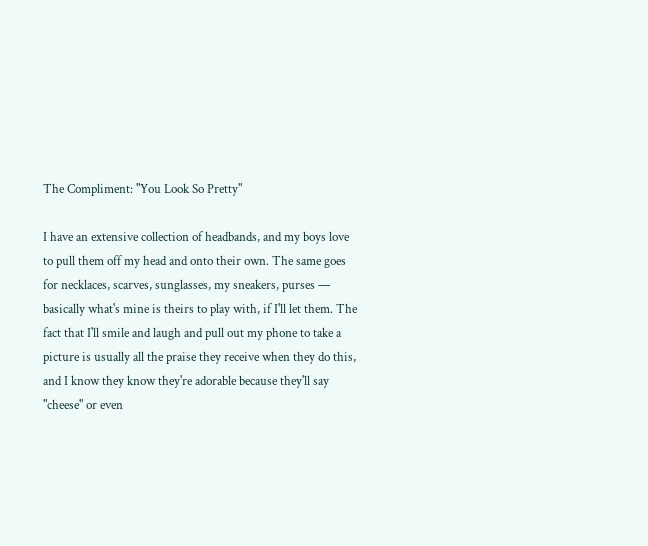The Compliment: "You Look So Pretty"

I have an extensive collection of headbands, and my boys love to pull them off my head and onto their own. The same goes for necklaces, scarves, sunglasses, my sneakers, purses — basically what's mine is theirs to play with, if I'll let them. The fact that I'll smile and laugh and pull out my phone to take a picture is usually all the praise they receive when they do this, and I know they know they're adorable because they'll say "cheese" or even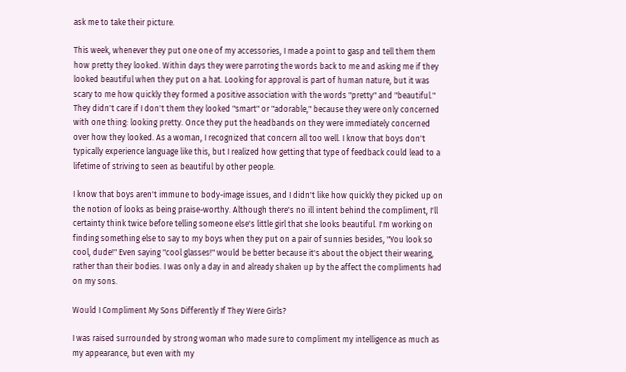ask me to take their picture.

This week, whenever they put one one of my accessories, I made a point to gasp and tell them them how pretty they looked. Within days they were parroting the words back to me and asking me if they looked beautiful when they put on a hat. Looking for approval is part of human nature, but it was scary to me how quickly they formed a positive association with the words "pretty" and "beautiful." They didn't care if I don't them they looked "smart" or "adorable," because they were only concerned with one thing: looking pretty. Once they put the headbands on they were immediately concerned over how they looked. As a woman, I recognized that concern all too well. I know that boys don't typically experience language like this, but I realized how getting that type of feedback could lead to a lifetime of striving to seen as beautiful by other people.

I know that boys aren't immune to body-image issues, and I didn't like how quickly they picked up on the notion of looks as being praise-worthy. Although there's no ill intent behind the compliment, I'll certainty think twice before telling someone else's little girl that she looks beautiful. I'm working on finding something else to say to my boys when they put on a pair of sunnies besides, "You look so cool, dude!" Even saying "cool glasses!" would be better because it's about the object their wearing, rather than their bodies. I was only a day in and already shaken up by the affect the compliments had on my sons.

Would I Compliment My Sons Differently If They Were Girls?

I was raised surrounded by strong woman who made sure to compliment my intelligence as much as my appearance, but even with my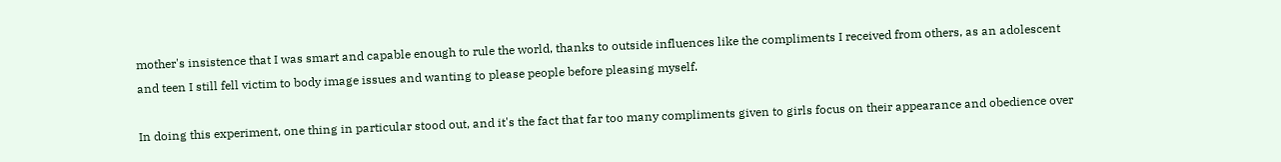mother's insistence that I was smart and capable enough to rule the world, thanks to outside influences like the compliments I received from others, as an adolescent and teen I still fell victim to body image issues and wanting to please people before pleasing myself.

In doing this experiment, one thing in particular stood out, and it's the fact that far too many compliments given to girls focus on their appearance and obedience over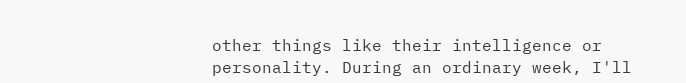other things like their intelligence or personality. During an ordinary week, I'll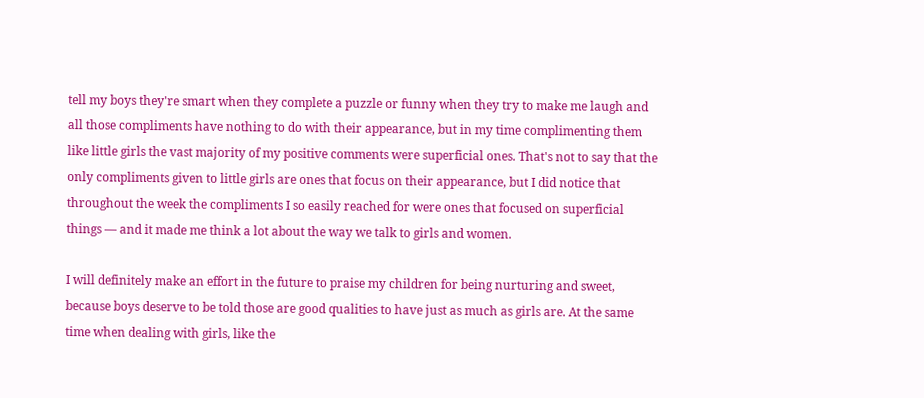tell my boys they're smart when they complete a puzzle or funny when they try to make me laugh and all those compliments have nothing to do with their appearance, but in my time complimenting them like little girls the vast majority of my positive comments were superficial ones. That's not to say that the only compliments given to little girls are ones that focus on their appearance, but I did notice that throughout the week the compliments I so easily reached for were ones that focused on superficial things — and it made me think a lot about the way we talk to girls and women.

I will definitely make an effort in the future to praise my children for being nurturing and sweet, because boys deserve to be told those are good qualities to have just as much as girls are. At the same time when dealing with girls, like the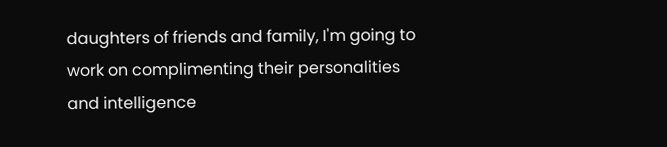daughters of friends and family, I'm going to work on complimenting their personalities and intelligence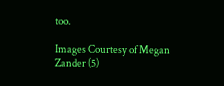too.

Images Courtesy of Megan Zander (5)